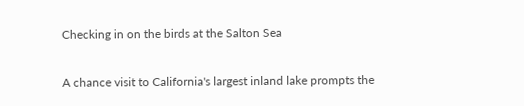Checking in on the birds at the Salton Sea

A chance visit to California's largest inland lake prompts the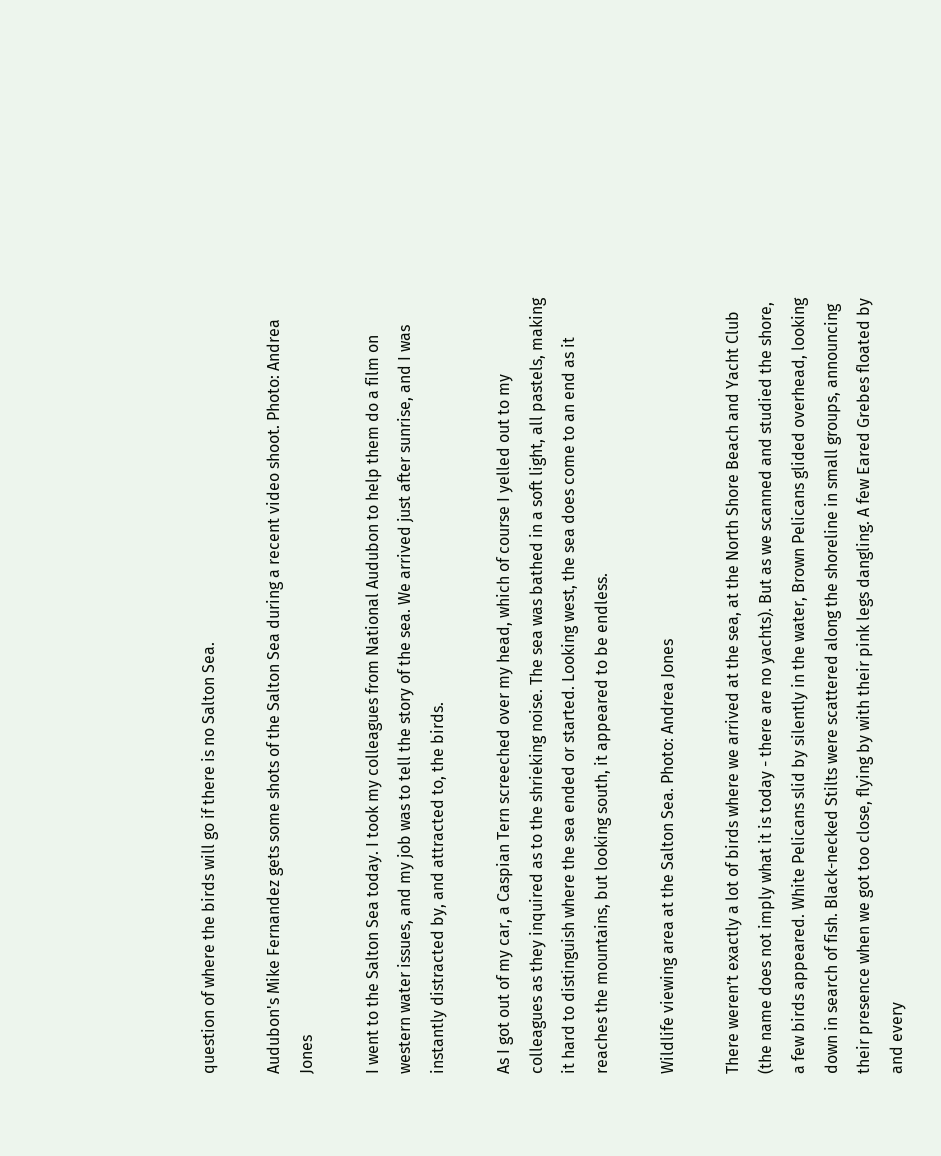question of where the birds will go if there is no Salton Sea.

Audubon's Mike Fernandez gets some shots of the Salton Sea during a recent video shoot. Photo: Andrea Jones

I went to the Salton Sea today. I took my colleagues from National Audubon to help them do a film on western water issues, and my job was to tell the story of the sea. We arrived just after sunrise, and I was instantly distracted by, and attracted to, the birds.

As I got out of my car, a Caspian Tern screeched over my head, which of course I yelled out to my colleagues as they inquired as to the shrieking noise. The sea was bathed in a soft light, all pastels, making it hard to distinguish where the sea ended or started. Looking west, the sea does come to an end as it reaches the mountains, but looking south, it appeared to be endless.

Wildlife viewing area at the Salton Sea. Photo: Andrea Jones

There weren’t exactly a lot of birds where we arrived at the sea, at the North Shore Beach and Yacht Club (the name does not imply what it is today - there are no yachts). But as we scanned and studied the shore, a few birds appeared. White Pelicans slid by silently in the water, Brown Pelicans glided overhead, looking down in search of fish. Black-necked Stilts were scattered along the shoreline in small groups, announcing their presence when we got too close, flying by with their pink legs dangling. A few Eared Grebes floated by and every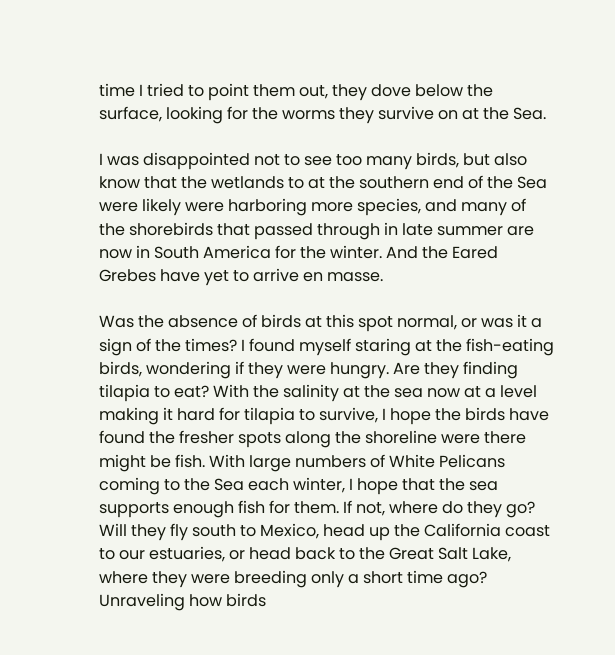time I tried to point them out, they dove below the surface, looking for the worms they survive on at the Sea.

I was disappointed not to see too many birds, but also know that the wetlands to at the southern end of the Sea were likely were harboring more species, and many of the shorebirds that passed through in late summer are now in South America for the winter. And the Eared Grebes have yet to arrive en masse.

Was the absence of birds at this spot normal, or was it a sign of the times? I found myself staring at the fish-eating birds, wondering if they were hungry. Are they finding tilapia to eat? With the salinity at the sea now at a level making it hard for tilapia to survive, I hope the birds have found the fresher spots along the shoreline were there might be fish. With large numbers of White Pelicans coming to the Sea each winter, I hope that the sea supports enough fish for them. If not, where do they go? Will they fly south to Mexico, head up the California coast to our estuaries, or head back to the Great Salt Lake, where they were breeding only a short time ago? Unraveling how birds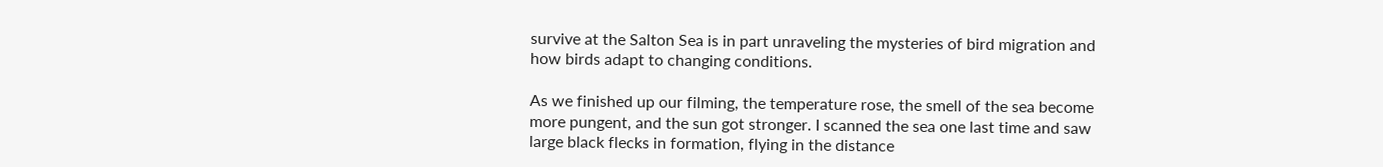survive at the Salton Sea is in part unraveling the mysteries of bird migration and how birds adapt to changing conditions.

As we finished up our filming, the temperature rose, the smell of the sea become more pungent, and the sun got stronger. I scanned the sea one last time and saw large black flecks in formation, flying in the distance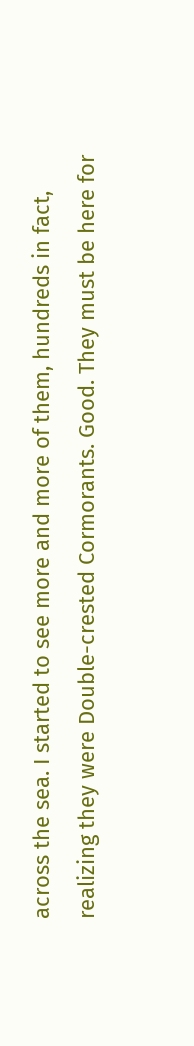across the sea. I started to see more and more of them, hundreds in fact, realizing they were Double-crested Cormorants. Good. They must be here for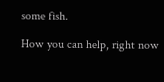some fish.

How you can help, right now